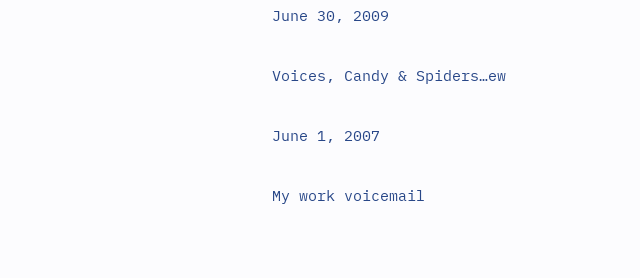June 30, 2009

Voices, Candy & Spiders…ew

June 1, 2007

My work voicemail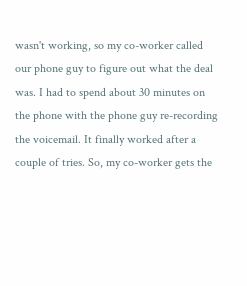wasn't working, so my co-worker called our phone guy to figure out what the deal was. I had to spend about 30 minutes on the phone with the phone guy re-recording the voicemail. It finally worked after a couple of tries. So, my co-worker gets the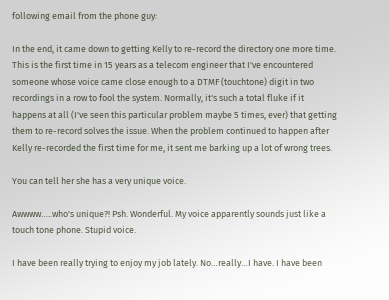following email from the phone guy:

In the end, it came down to getting Kelly to re-record the directory one more time. This is the first time in 15 years as a telecom engineer that I've encountered someone whose voice came close enough to a DTMF (touchtone) digit in two recordings in a row to fool the system. Normally, it's such a total fluke if it happens at all (I've seen this particular problem maybe 5 times, ever) that getting them to re-record solves the issue. When the problem continued to happen after Kelly re-recorded the first time for me, it sent me barking up a lot of wrong trees.

You can tell her she has a very unique voice.

Awwww…..who's unique?! Psh. Wonderful. My voice apparently sounds just like a touch tone phone. Stupid voice.

I have been really trying to enjoy my job lately. No…really…I have. I have been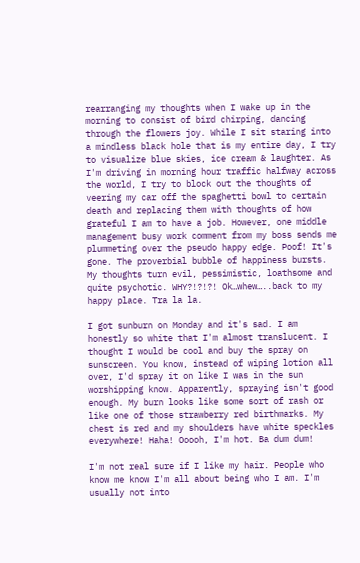rearranging my thoughts when I wake up in the morning to consist of bird chirping, dancing through the flowers joy. While I sit staring into a mindless black hole that is my entire day, I try to visualize blue skies, ice cream & laughter. As I'm driving in morning hour traffic halfway across the world, I try to block out the thoughts of veering my car off the spaghetti bowl to certain death and replacing them with thoughts of how grateful I am to have a job. However, one middle management busy work comment from my boss sends me plummeting over the pseudo happy edge. Poof! It's gone. The proverbial bubble of happiness bursts. My thoughts turn evil, pessimistic, loathsome and quite psychotic. WHY?!?!?! Ok…whew…..back to my happy place. Tra la la.

I got sunburn on Monday and it's sad. I am honestly so white that I'm almost translucent. I thought I would be cool and buy the spray on sunscreen. You know, instead of wiping lotion all over, I'd spray it on like I was in the sun worshipping know. Apparently, spraying isn't good enough. My burn looks like some sort of rash or like one of those strawberry red birthmarks. My chest is red and my shoulders have white speckles everywhere! Haha! Ooooh, I'm hot. Ba dum dum!

I'm not real sure if I like my hair. People who know me know I'm all about being who I am. I'm usually not into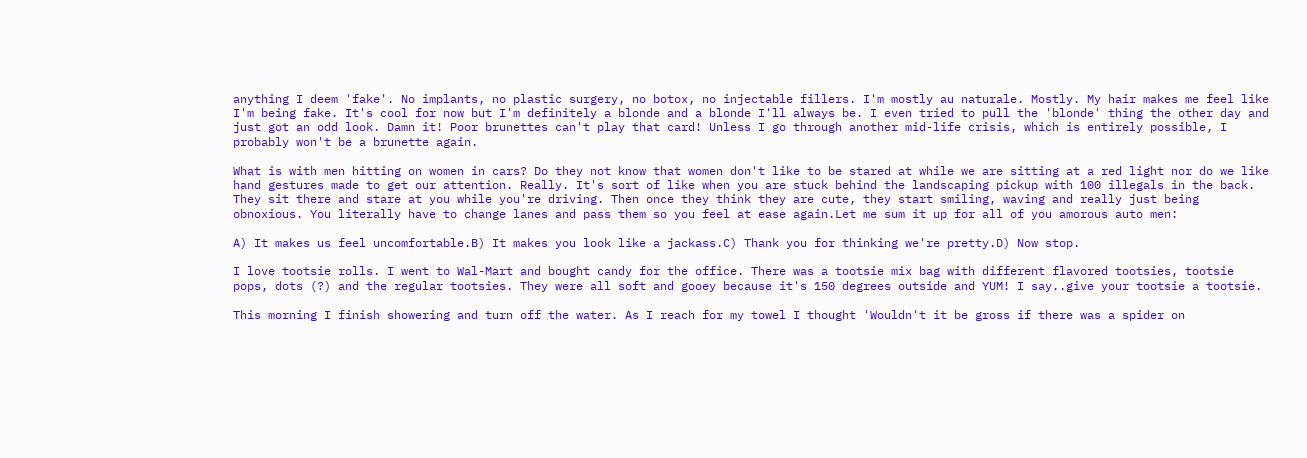anything I deem 'fake'. No implants, no plastic surgery, no botox, no injectable fillers. I'm mostly au naturale. Mostly. My hair makes me feel like I'm being fake. It's cool for now but I'm definitely a blonde and a blonde I'll always be. I even tried to pull the 'blonde' thing the other day and just got an odd look. Damn it! Poor brunettes can't play that card! Unless I go through another mid-life crisis, which is entirely possible, I probably won't be a brunette again.

What is with men hitting on women in cars? Do they not know that women don't like to be stared at while we are sitting at a red light nor do we like hand gestures made to get our attention. Really. It's sort of like when you are stuck behind the landscaping pickup with 100 illegals in the back. They sit there and stare at you while you're driving. Then once they think they are cute, they start smiling, waving and really just being obnoxious. You literally have to change lanes and pass them so you feel at ease again.Let me sum it up for all of you amorous auto men:

A) It makes us feel uncomfortable.B) It makes you look like a jackass.C) Thank you for thinking we're pretty.D) Now stop.

I love tootsie rolls. I went to Wal-Mart and bought candy for the office. There was a tootsie mix bag with different flavored tootsies, tootsie pops, dots (?) and the regular tootsies. They were all soft and gooey because it's 150 degrees outside and YUM! I say..give your tootsie a tootsie.

This morning I finish showering and turn off the water. As I reach for my towel I thought 'Wouldn't it be gross if there was a spider on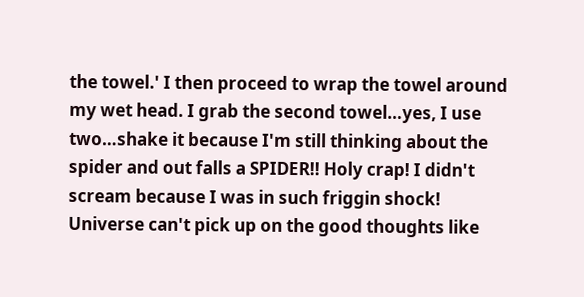the towel.' I then proceed to wrap the towel around my wet head. I grab the second towel…yes, I use two…shake it because I'm still thinking about the spider and out falls a SPIDER!! Holy crap! I didn't scream because I was in such friggin shock! Universe can't pick up on the good thoughts like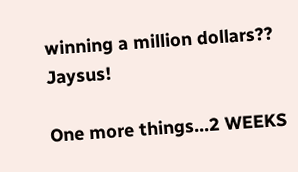winning a million dollars?? Jaysus!

One more things…2 WEEKS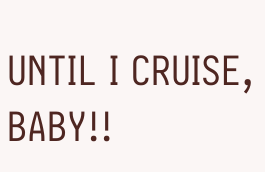UNTIL I CRUISE, BABY!!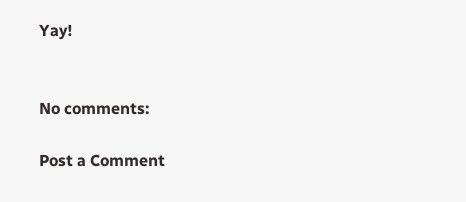Yay!


No comments:

Post a Comment